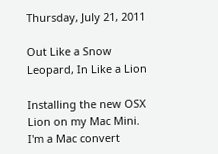Thursday, July 21, 2011

Out Like a Snow Leopard, In Like a Lion

Installing the new OSX Lion on my Mac Mini. I'm a Mac convert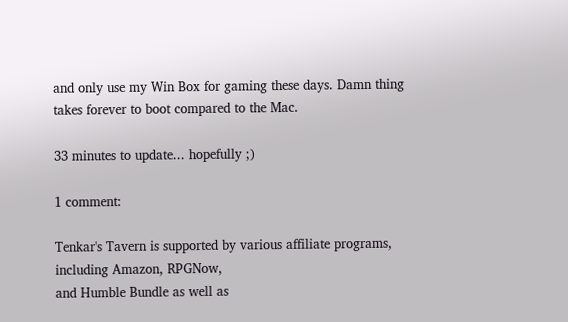and only use my Win Box for gaming these days. Damn thing takes forever to boot compared to the Mac.

33 minutes to update... hopefully ;)

1 comment:

Tenkar's Tavern is supported by various affiliate programs, including Amazon, RPGNow,
and Humble Bundle as well as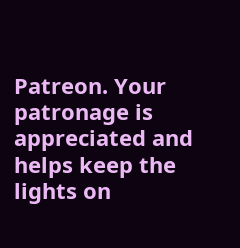Patreon. Your patronage is appreciated and helps keep the
lights on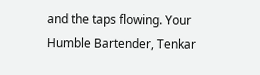and the taps flowing. Your Humble Bartender, Tenkar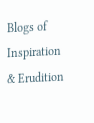Blogs of Inspiration & Erudition